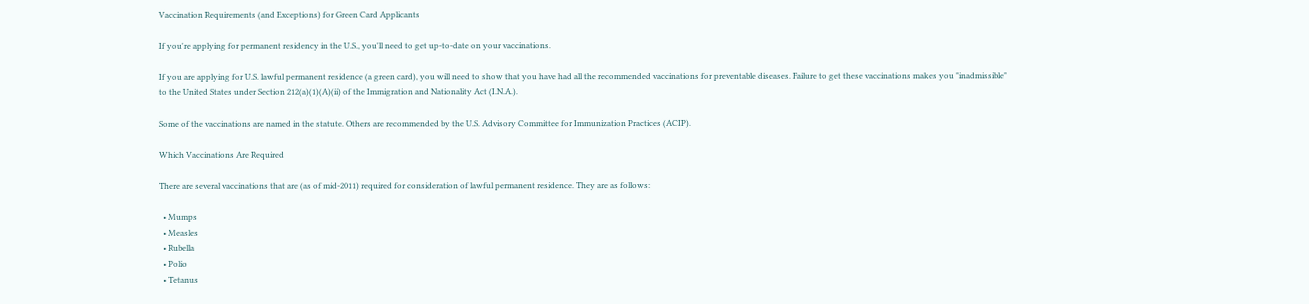Vaccination Requirements (and Exceptions) for Green Card Applicants

If you're applying for permanent residency in the U.S., you'll need to get up-to-date on your vaccinations.

If you are applying for U.S. lawful permanent residence (a green card), you will need to show that you have had all the recommended vaccinations for preventable diseases. Failure to get these vaccinations makes you "inadmissible" to the United States under Section 212(a)(1)(A)(ii) of the Immigration and Nationality Act (I.N.A.).

Some of the vaccinations are named in the statute. Others are recommended by the U.S. Advisory Committee for Immunization Practices (ACIP).

Which Vaccinations Are Required

There are several vaccinations that are (as of mid-2011) required for consideration of lawful permanent residence. They are as follows:

  • Mumps
  • Measles
  • Rubella
  • Polio
  • Tetanus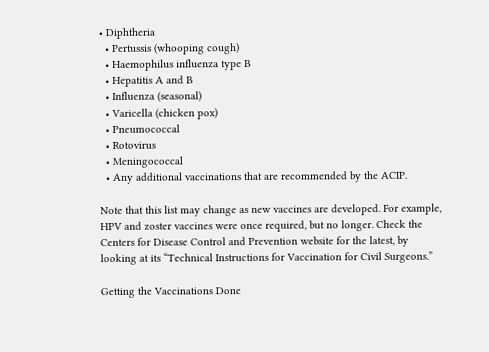• Diphtheria
  • Pertussis (whooping cough)
  • Haemophilus influenza type B
  • Hepatitis A and B
  • Influenza (seasonal)
  • Varicella (chicken pox)
  • Pneumococcal
  • Rotovirus
  • Meningococcal
  • Any additional vaccinations that are recommended by the ACIP.

Note that this list may change as new vaccines are developed. For example, HPV and zoster vaccines were once required, but no longer. Check the Centers for Disease Control and Prevention website for the latest, by looking at its “Technical Instructions for Vaccination for Civil Surgeons.”

Getting the Vaccinations Done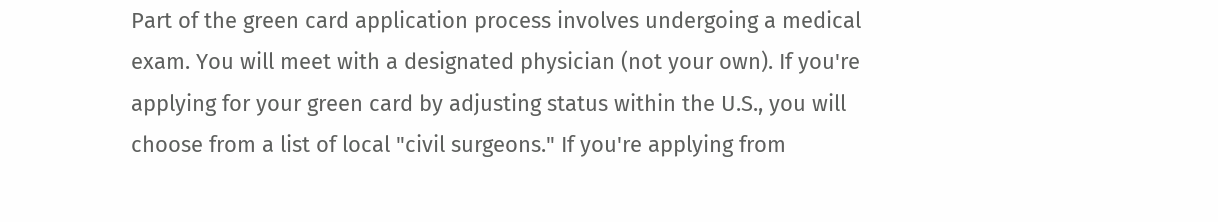Part of the green card application process involves undergoing a medical exam. You will meet with a designated physician (not your own). If you're applying for your green card by adjusting status within the U.S., you will choose from a list of local "civil surgeons." If you're applying from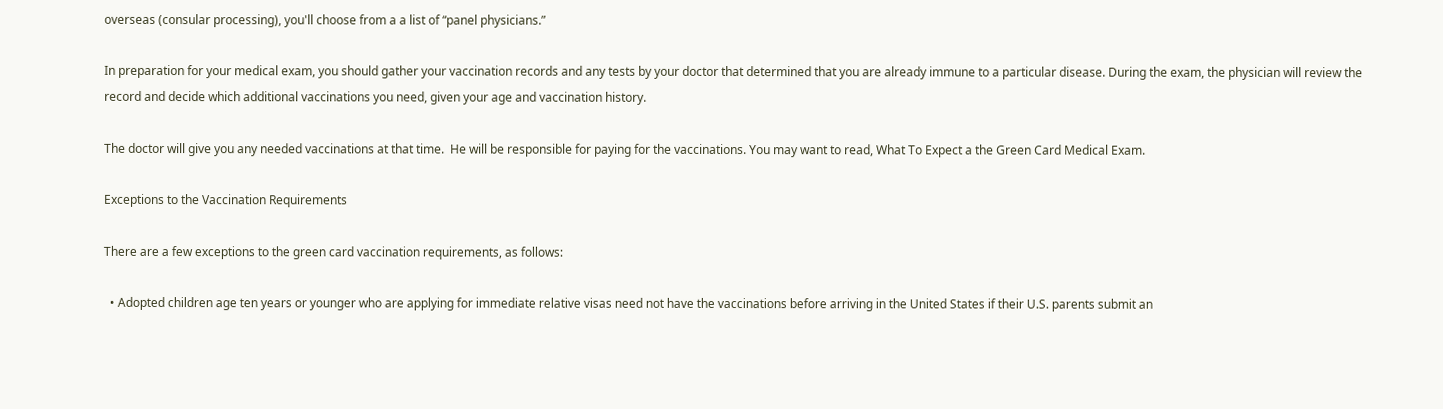overseas (consular processing), you'll choose from a a list of “panel physicians.”

In preparation for your medical exam, you should gather your vaccination records and any tests by your doctor that determined that you are already immune to a particular disease. During the exam, the physician will review the record and decide which additional vaccinations you need, given your age and vaccination history.

The doctor will give you any needed vaccinations at that time.  He will be responsible for paying for the vaccinations. You may want to read, What To Expect a the Green Card Medical Exam.

Exceptions to the Vaccination Requirements

There are a few exceptions to the green card vaccination requirements, as follows:

  • Adopted children age ten years or younger who are applying for immediate relative visas need not have the vaccinations before arriving in the United States if their U.S. parents submit an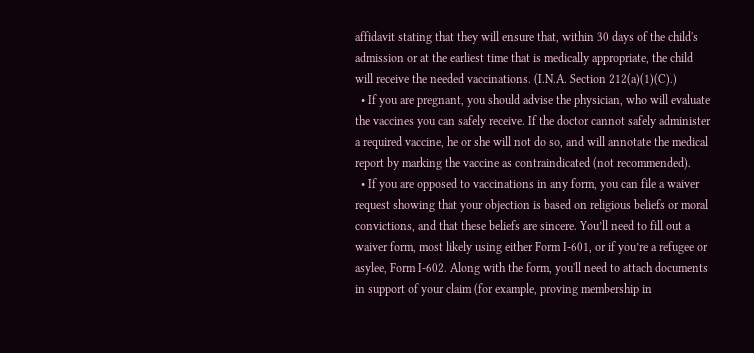affidavit stating that they will ensure that, within 30 days of the child's admission or at the earliest time that is medically appropriate, the child will receive the needed vaccinations. (I.N.A. Section 212(a)(1)(C).)
  • If you are pregnant, you should advise the physician, who will evaluate the vaccines you can safely receive. If the doctor cannot safely administer a required vaccine, he or she will not do so, and will annotate the medical report by marking the vaccine as contraindicated (not recommended).
  • If you are opposed to vaccinations in any form, you can file a waiver request showing that your objection is based on religious beliefs or moral convictions, and that these beliefs are sincere. You’ll need to fill out a waiver form, most likely using either Form I-601, or if you’re a refugee or asylee, Form I-602. Along with the form, you'll need to attach documents in support of your claim (for example, proving membership in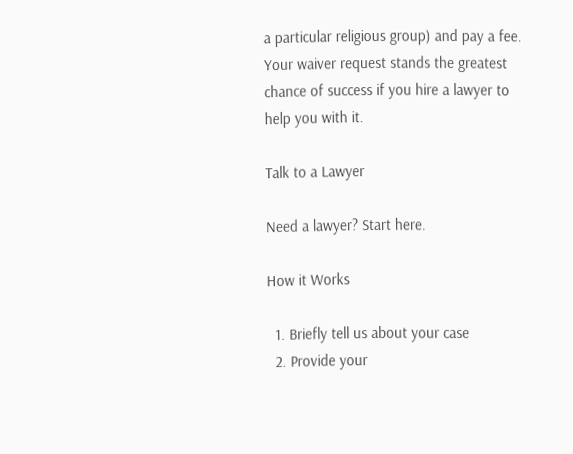a particular religious group) and pay a fee. Your waiver request stands the greatest chance of success if you hire a lawyer to help you with it.

Talk to a Lawyer

Need a lawyer? Start here.

How it Works

  1. Briefly tell us about your case
  2. Provide your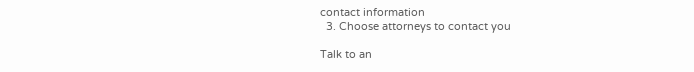contact information
  3. Choose attorneys to contact you

Talk to an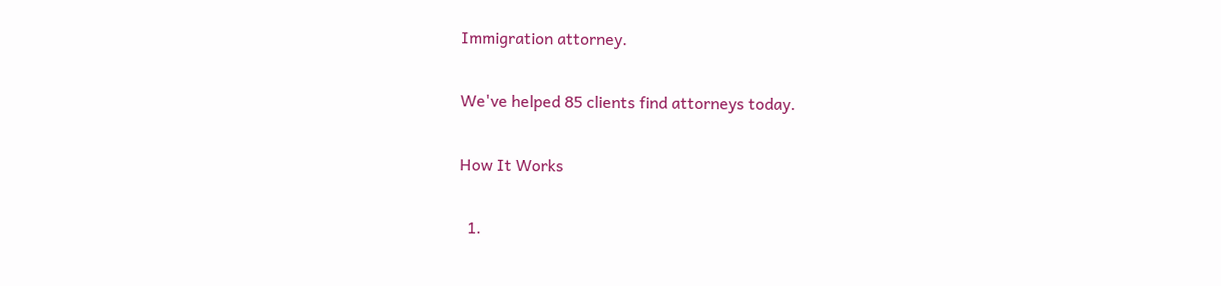Immigration attorney.

We've helped 85 clients find attorneys today.

How It Works

  1.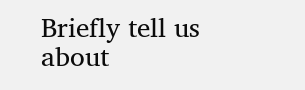Briefly tell us about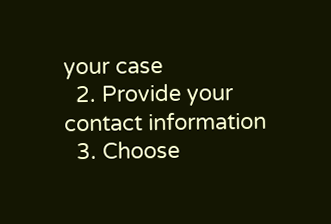your case
  2. Provide your contact information
  3. Choose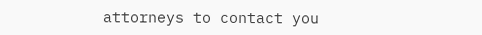attorneys to contact you